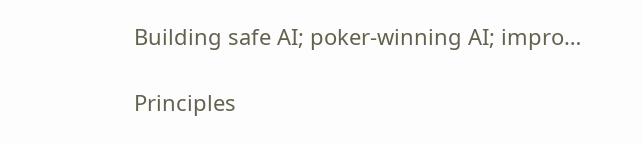Building safe AI; poker-winning AI; impro…

Principles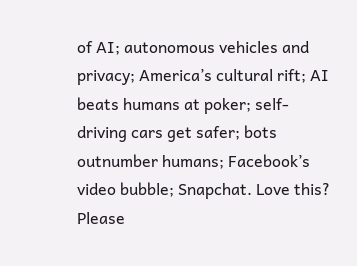of AI; autonomous vehicles and privacy; America’s cultural rift; AI beats humans at poker; self-driving cars get safer; bots outnumber humans; Facebook’s video bubble; Snapchat. Love this? Please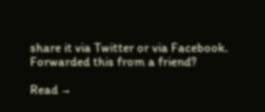share it via Twitter or via Facebook.  Forwarded this from a friend?

Read →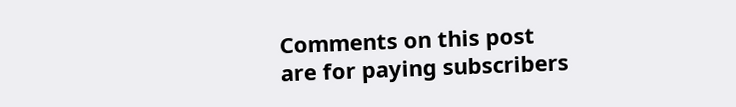Comments on this post are for paying subscribers